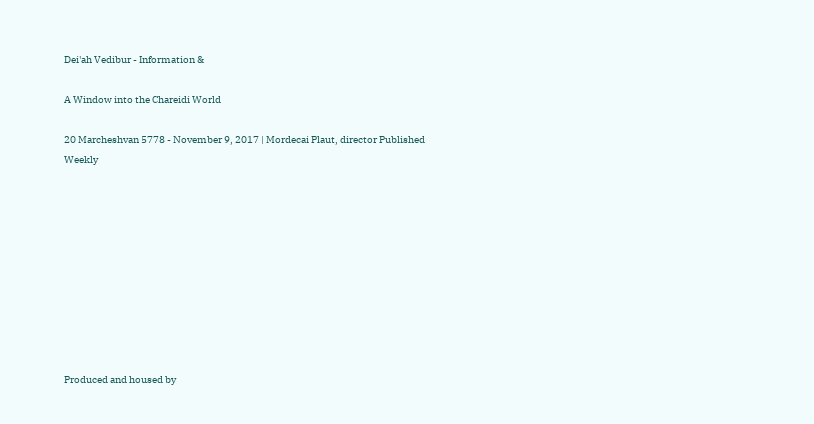Dei'ah Vedibur - Information &

A Window into the Chareidi World

20 Marcheshvan 5778 - November 9, 2017 | Mordecai Plaut, director Published Weekly










Produced and housed by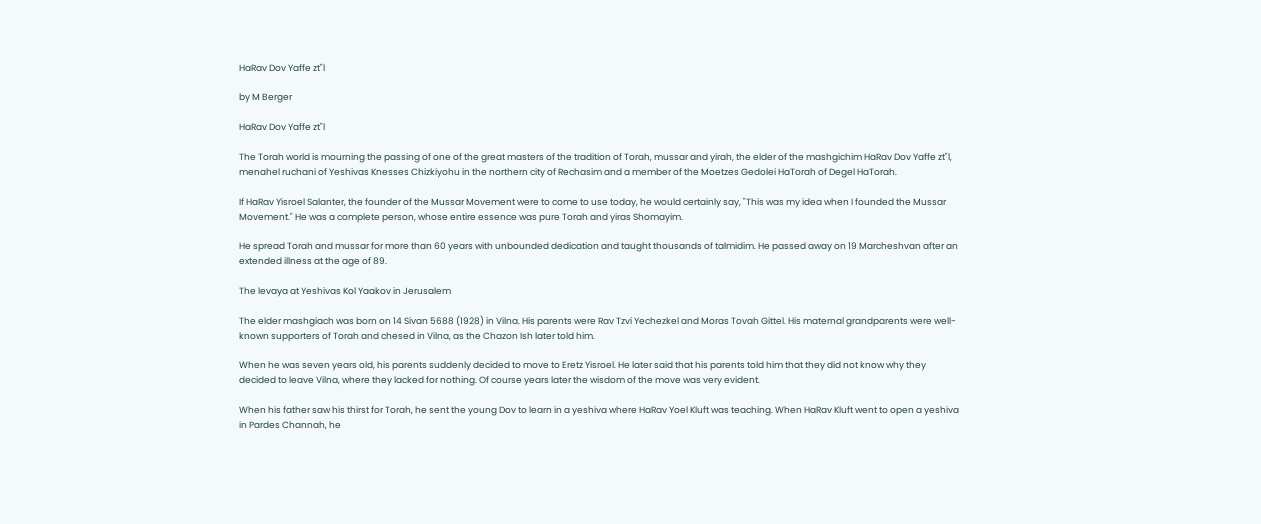HaRav Dov Yaffe zt"l

by M Berger

HaRav Dov Yaffe zt"l

The Torah world is mourning the passing of one of the great masters of the tradition of Torah, mussar and yirah, the elder of the mashgichim HaRav Dov Yaffe zt"l, menahel ruchani of Yeshivas Knesses Chizkiyohu in the northern city of Rechasim and a member of the Moetzes Gedolei HaTorah of Degel HaTorah.

If HaRav Yisroel Salanter, the founder of the Mussar Movement were to come to use today, he would certainly say, "This was my idea when I founded the Mussar Movement." He was a complete person, whose entire essence was pure Torah and yiras Shomayim.

He spread Torah and mussar for more than 60 years with unbounded dedication and taught thousands of talmidim. He passed away on 19 Marcheshvan after an extended illness at the age of 89.

The levaya at Yeshivas Kol Yaakov in Jerusalem

The elder mashgiach was born on 14 Sivan 5688 (1928) in Vilna. His parents were Rav Tzvi Yechezkel and Moras Tovah Gittel. His maternal grandparents were well-known supporters of Torah and chesed in Vilna, as the Chazon Ish later told him.

When he was seven years old, his parents suddenly decided to move to Eretz Yisroel. He later said that his parents told him that they did not know why they decided to leave Vilna, where they lacked for nothing. Of course years later the wisdom of the move was very evident.

When his father saw his thirst for Torah, he sent the young Dov to learn in a yeshiva where HaRav Yoel Kluft was teaching. When HaRav Kluft went to open a yeshiva in Pardes Channah, he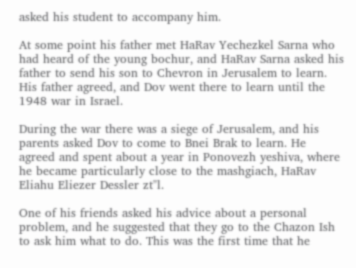asked his student to accompany him.

At some point his father met HaRav Yechezkel Sarna who had heard of the young bochur, and HaRav Sarna asked his father to send his son to Chevron in Jerusalem to learn. His father agreed, and Dov went there to learn until the 1948 war in Israel.

During the war there was a siege of Jerusalem, and his parents asked Dov to come to Bnei Brak to learn. He agreed and spent about a year in Ponovezh yeshiva, where he became particularly close to the mashgiach, HaRav Eliahu Eliezer Dessler zt"l.

One of his friends asked his advice about a personal problem, and he suggested that they go to the Chazon Ish to ask him what to do. This was the first time that he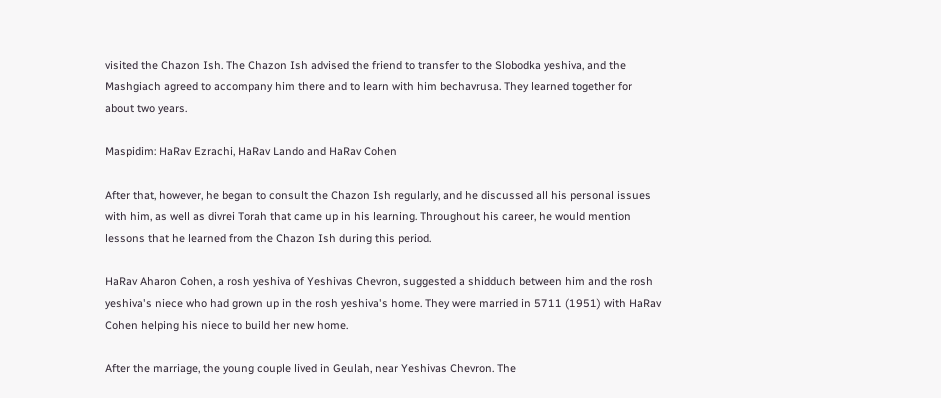visited the Chazon Ish. The Chazon Ish advised the friend to transfer to the Slobodka yeshiva, and the Mashgiach agreed to accompany him there and to learn with him bechavrusa. They learned together for about two years.

Maspidim: HaRav Ezrachi, HaRav Lando and HaRav Cohen

After that, however, he began to consult the Chazon Ish regularly, and he discussed all his personal issues with him, as well as divrei Torah that came up in his learning. Throughout his career, he would mention lessons that he learned from the Chazon Ish during this period.

HaRav Aharon Cohen, a rosh yeshiva of Yeshivas Chevron, suggested a shidduch between him and the rosh yeshiva's niece who had grown up in the rosh yeshiva's home. They were married in 5711 (1951) with HaRav Cohen helping his niece to build her new home.

After the marriage, the young couple lived in Geulah, near Yeshivas Chevron. The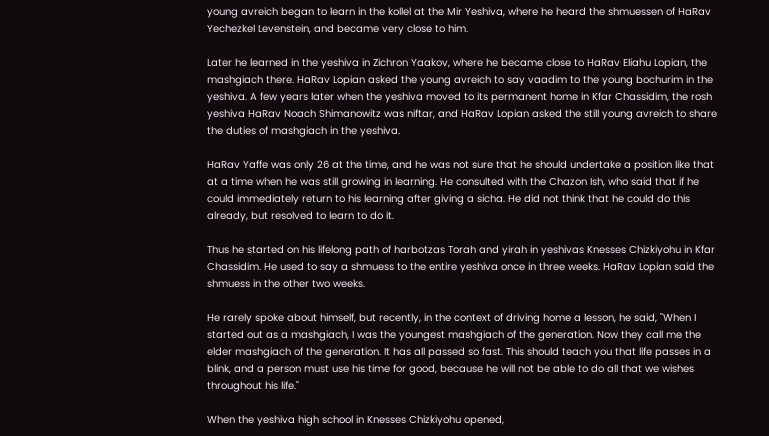young avreich began to learn in the kollel at the Mir Yeshiva, where he heard the shmuessen of HaRav Yechezkel Levenstein, and became very close to him.

Later he learned in the yeshiva in Zichron Yaakov, where he became close to HaRav Eliahu Lopian, the mashgiach there. HaRav Lopian asked the young avreich to say vaadim to the young bochurim in the yeshiva. A few years later when the yeshiva moved to its permanent home in Kfar Chassidim, the rosh yeshiva HaRav Noach Shimanowitz was niftar, and HaRav Lopian asked the still young avreich to share the duties of mashgiach in the yeshiva.

HaRav Yaffe was only 26 at the time, and he was not sure that he should undertake a position like that at a time when he was still growing in learning. He consulted with the Chazon Ish, who said that if he could immediately return to his learning after giving a sicha. He did not think that he could do this already, but resolved to learn to do it.

Thus he started on his lifelong path of harbotzas Torah and yirah in yeshivas Knesses Chizkiyohu in Kfar Chassidim. He used to say a shmuess to the entire yeshiva once in three weeks. HaRav Lopian said the shmuess in the other two weeks.

He rarely spoke about himself, but recently, in the context of driving home a lesson, he said, "When I started out as a mashgiach, I was the youngest mashgiach of the generation. Now they call me the elder mashgiach of the generation. It has all passed so fast. This should teach you that life passes in a blink, and a person must use his time for good, because he will not be able to do all that we wishes throughout his life."

When the yeshiva high school in Knesses Chizkiyohu opened,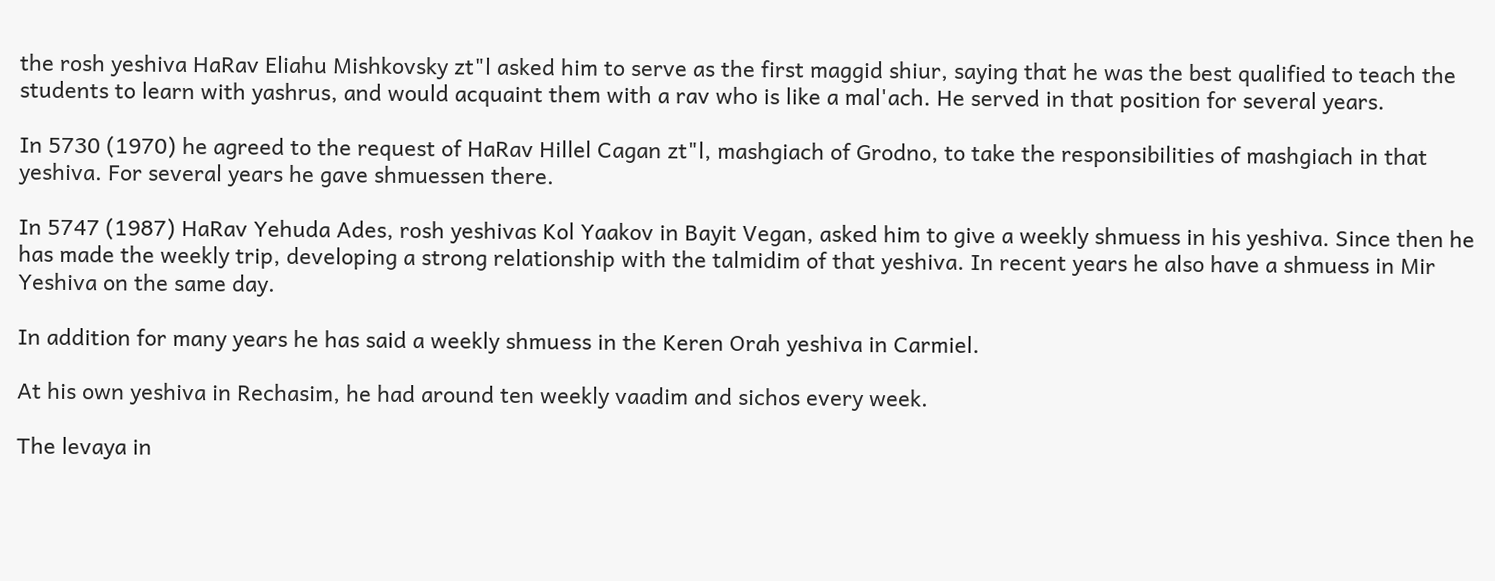the rosh yeshiva HaRav Eliahu Mishkovsky zt"l asked him to serve as the first maggid shiur, saying that he was the best qualified to teach the students to learn with yashrus, and would acquaint them with a rav who is like a mal'ach. He served in that position for several years.

In 5730 (1970) he agreed to the request of HaRav Hillel Cagan zt"l, mashgiach of Grodno, to take the responsibilities of mashgiach in that yeshiva. For several years he gave shmuessen there.

In 5747 (1987) HaRav Yehuda Ades, rosh yeshivas Kol Yaakov in Bayit Vegan, asked him to give a weekly shmuess in his yeshiva. Since then he has made the weekly trip, developing a strong relationship with the talmidim of that yeshiva. In recent years he also have a shmuess in Mir Yeshiva on the same day.

In addition for many years he has said a weekly shmuess in the Keren Orah yeshiva in Carmiel.

At his own yeshiva in Rechasim, he had around ten weekly vaadim and sichos every week.

The levaya in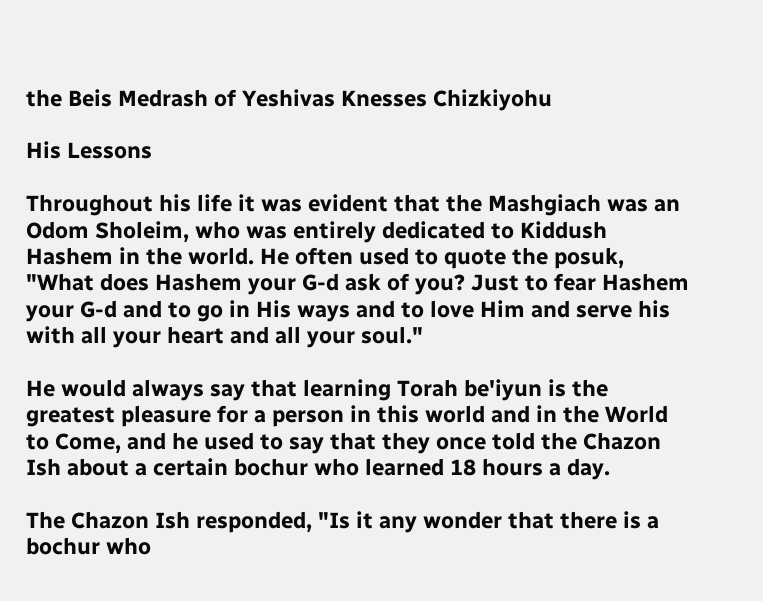the Beis Medrash of Yeshivas Knesses Chizkiyohu

His Lessons

Throughout his life it was evident that the Mashgiach was an Odom Sholeim, who was entirely dedicated to Kiddush Hashem in the world. He often used to quote the posuk, "What does Hashem your G-d ask of you? Just to fear Hashem your G-d and to go in His ways and to love Him and serve his with all your heart and all your soul."

He would always say that learning Torah be'iyun is the greatest pleasure for a person in this world and in the World to Come, and he used to say that they once told the Chazon Ish about a certain bochur who learned 18 hours a day.

The Chazon Ish responded, "Is it any wonder that there is a bochur who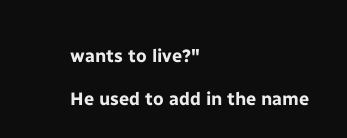wants to live?"

He used to add in the name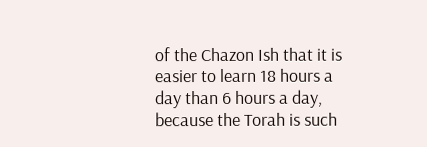of the Chazon Ish that it is easier to learn 18 hours a day than 6 hours a day, because the Torah is such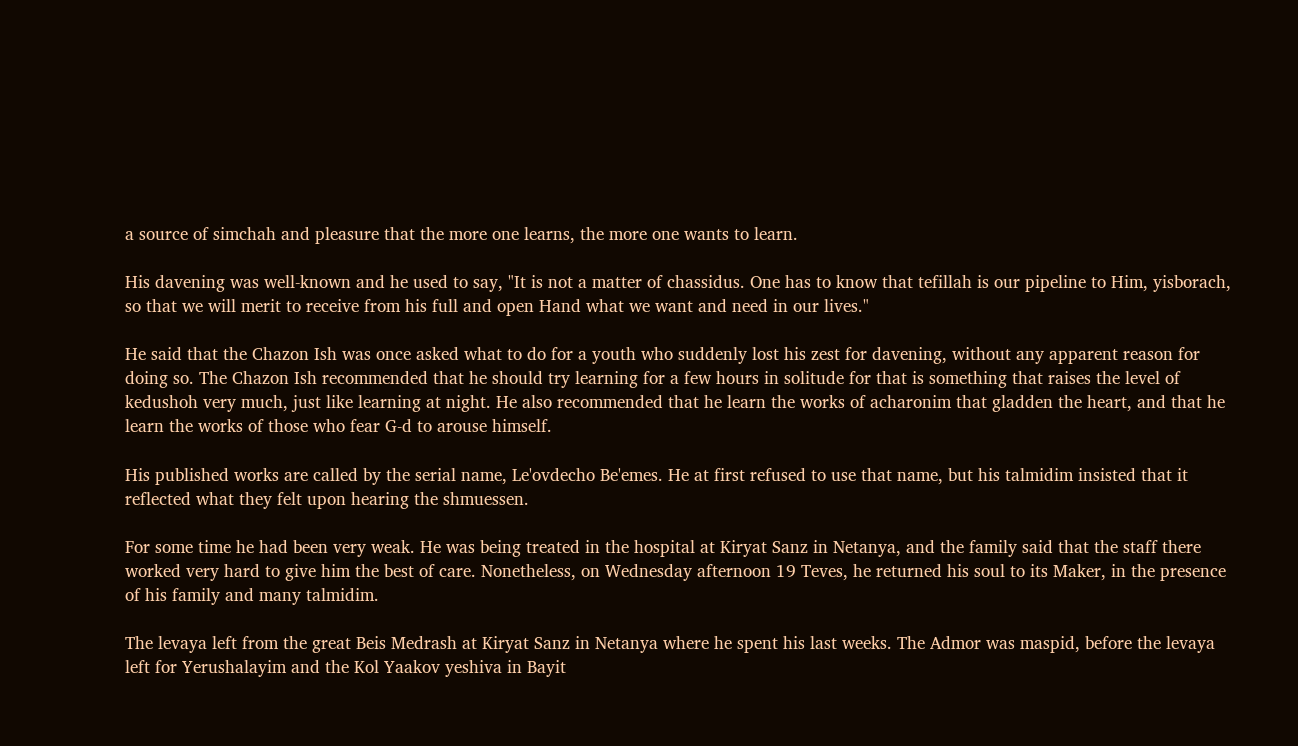a source of simchah and pleasure that the more one learns, the more one wants to learn.

His davening was well-known and he used to say, "It is not a matter of chassidus. One has to know that tefillah is our pipeline to Him, yisborach, so that we will merit to receive from his full and open Hand what we want and need in our lives."

He said that the Chazon Ish was once asked what to do for a youth who suddenly lost his zest for davening, without any apparent reason for doing so. The Chazon Ish recommended that he should try learning for a few hours in solitude for that is something that raises the level of kedushoh very much, just like learning at night. He also recommended that he learn the works of acharonim that gladden the heart, and that he learn the works of those who fear G-d to arouse himself.

His published works are called by the serial name, Le'ovdecho Be'emes. He at first refused to use that name, but his talmidim insisted that it reflected what they felt upon hearing the shmuessen.

For some time he had been very weak. He was being treated in the hospital at Kiryat Sanz in Netanya, and the family said that the staff there worked very hard to give him the best of care. Nonetheless, on Wednesday afternoon 19 Teves, he returned his soul to its Maker, in the presence of his family and many talmidim.

The levaya left from the great Beis Medrash at Kiryat Sanz in Netanya where he spent his last weeks. The Admor was maspid, before the levaya left for Yerushalayim and the Kol Yaakov yeshiva in Bayit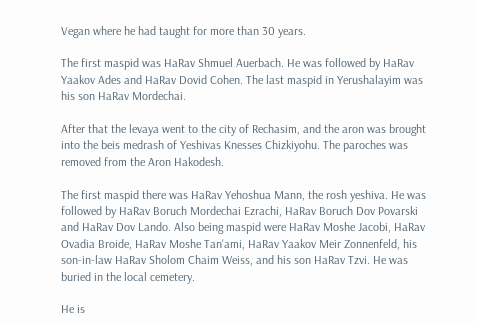Vegan where he had taught for more than 30 years.

The first maspid was HaRav Shmuel Auerbach. He was followed by HaRav Yaakov Ades and HaRav Dovid Cohen. The last maspid in Yerushalayim was his son HaRav Mordechai.

After that the levaya went to the city of Rechasim, and the aron was brought into the beis medrash of Yeshivas Knesses Chizkiyohu. The paroches was removed from the Aron Hakodesh.

The first maspid there was HaRav Yehoshua Mann, the rosh yeshiva. He was followed by HaRav Boruch Mordechai Ezrachi, HaRav Boruch Dov Povarski and HaRav Dov Lando. Also being maspid were HaRav Moshe Jacobi, HaRav Ovadia Broide, HaRav Moshe Tan'ami, HaRav Yaakov Meir Zonnenfeld, his son-in-law HaRav Sholom Chaim Weiss, and his son HaRav Tzvi. He was buried in the local cemetery.

He is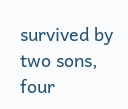survived by two sons, four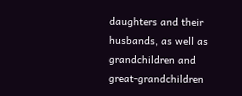daughters and their husbands, as well as grandchildren and great-grandchildren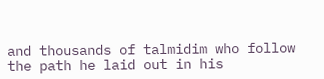and thousands of talmidim who follow the path he laid out in his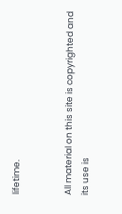lifetime.


All material on this site is copyrighted and its use is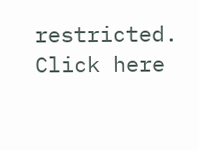restricted.
Click here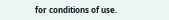for conditions of use.